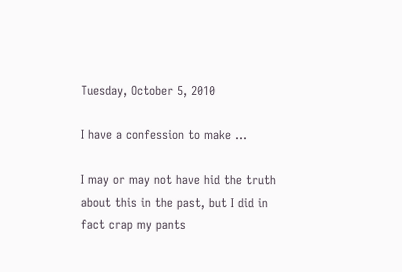Tuesday, October 5, 2010

I have a confession to make ...

I may or may not have hid the truth about this in the past, but I did in fact crap my pants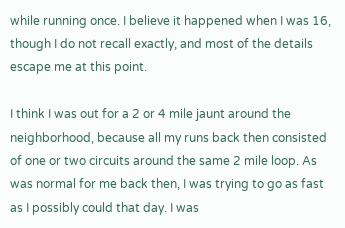while running once. I believe it happened when I was 16, though I do not recall exactly, and most of the details escape me at this point.

I think I was out for a 2 or 4 mile jaunt around the neighborhood, because all my runs back then consisted of one or two circuits around the same 2 mile loop. As was normal for me back then, I was trying to go as fast as I possibly could that day. I was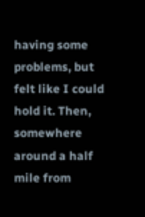having some problems, but felt like I could hold it. Then, somewhere around a half mile from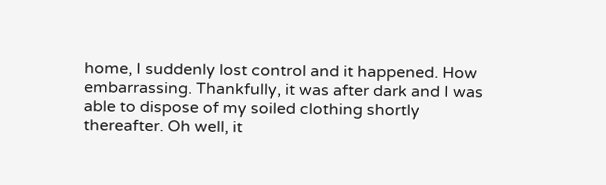home, I suddenly lost control and it happened. How embarrassing. Thankfully, it was after dark and I was able to dispose of my soiled clothing shortly thereafter. Oh well, it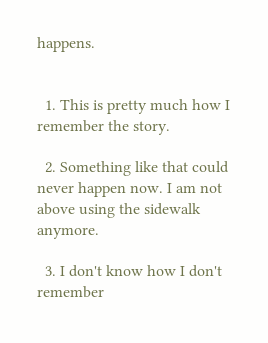happens.


  1. This is pretty much how I remember the story.

  2. Something like that could never happen now. I am not above using the sidewalk anymore.

  3. I don't know how I don't remember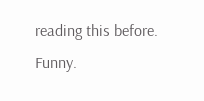reading this before. Funny.